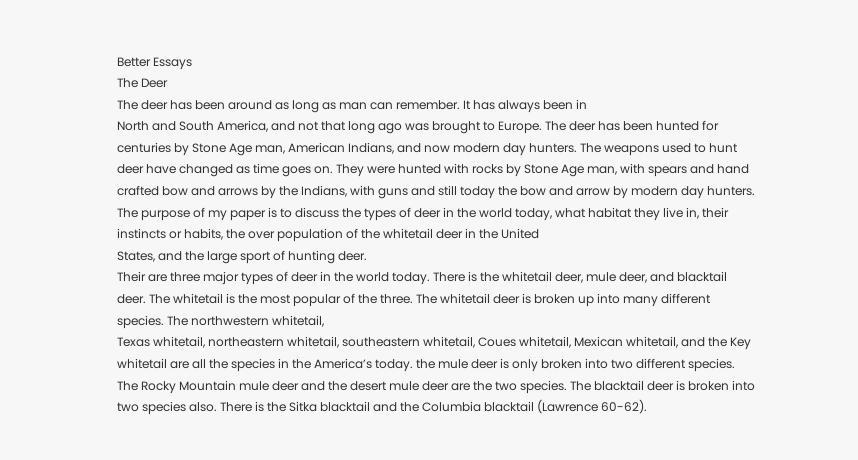Better Essays
The Deer
The deer has been around as long as man can remember. It has always been in
North and South America, and not that long ago was brought to Europe. The deer has been hunted for centuries by Stone Age man, American Indians, and now modern day hunters. The weapons used to hunt deer have changed as time goes on. They were hunted with rocks by Stone Age man, with spears and hand crafted bow and arrows by the Indians, with guns and still today the bow and arrow by modern day hunters. The purpose of my paper is to discuss the types of deer in the world today, what habitat they live in, their instincts or habits, the over population of the whitetail deer in the United
States, and the large sport of hunting deer.
Their are three major types of deer in the world today. There is the whitetail deer, mule deer, and blacktail deer. The whitetail is the most popular of the three. The whitetail deer is broken up into many different species. The northwestern whitetail,
Texas whitetail, northeastern whitetail, southeastern whitetail, Coues whitetail, Mexican whitetail, and the Key whitetail are all the species in the America’s today. the mule deer is only broken into two different species. The Rocky Mountain mule deer and the desert mule deer are the two species. The blacktail deer is broken into two species also. There is the Sitka blacktail and the Columbia blacktail (Lawrence 60-62).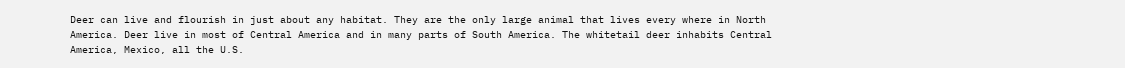Deer can live and flourish in just about any habitat. They are the only large animal that lives every where in North America. Deer live in most of Central America and in many parts of South America. The whitetail deer inhabits Central America, Mexico, all the U.S.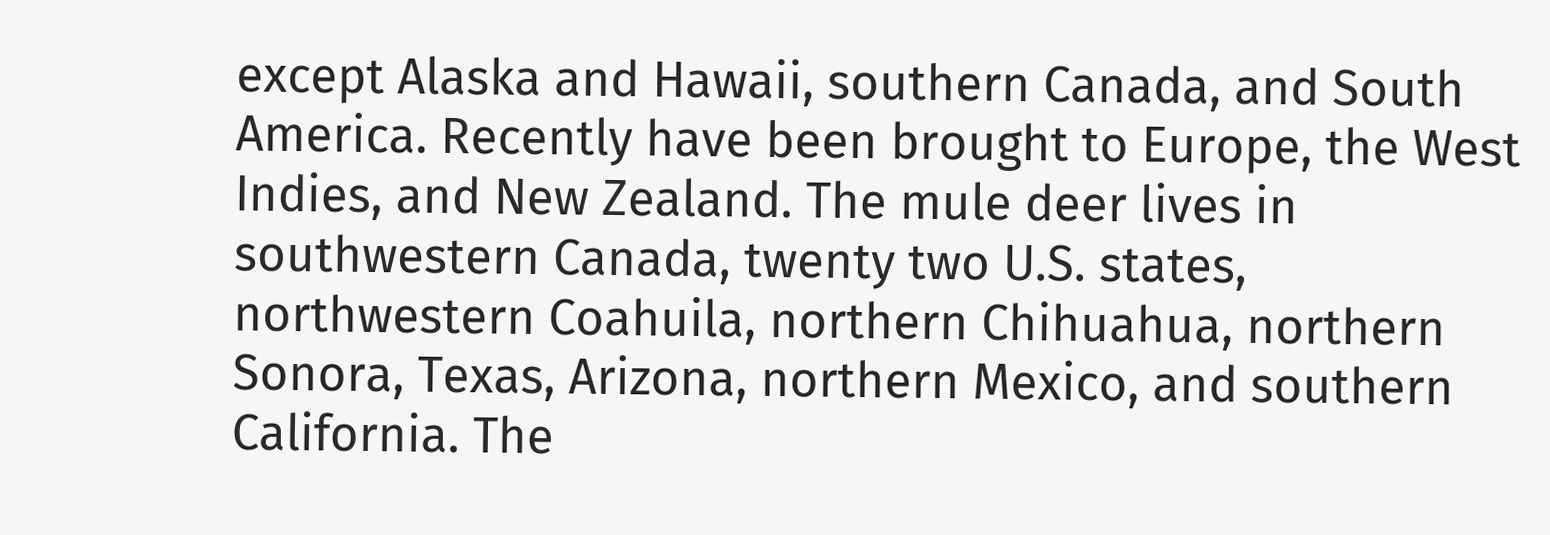except Alaska and Hawaii, southern Canada, and South America. Recently have been brought to Europe, the West Indies, and New Zealand. The mule deer lives in southwestern Canada, twenty two U.S. states, northwestern Coahuila, northern Chihuahua, northern Sonora, Texas, Arizona, northern Mexico, and southern
California. The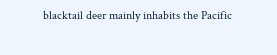blacktail deer mainly inhabits the Pacific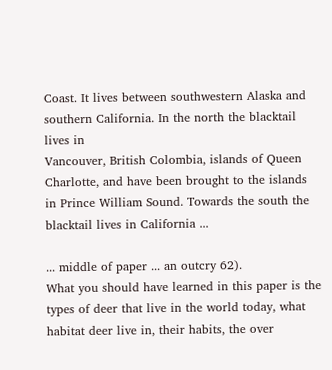Coast. It lives between southwestern Alaska and southern California. In the north the blacktail lives in
Vancouver, British Colombia, islands of Queen Charlotte, and have been brought to the islands in Prince William Sound. Towards the south the blacktail lives in California ...

... middle of paper ... an outcry 62).
What you should have learned in this paper is the types of deer that live in the world today, what habitat deer live in, their habits, the over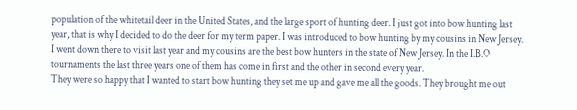population of the whitetail deer in the United States, and the large sport of hunting deer. I just got into bow hunting last year, that is why I decided to do the deer for my term paper. I was introduced to bow hunting by my cousins in New Jersey. I went down there to visit last year and my cousins are the best bow hunters in the state of New Jersey. In the I.B.O tournaments the last three years one of them has come in first and the other in second every year.
They were so happy that I wanted to start bow hunting they set me up and gave me all the goods. They brought me out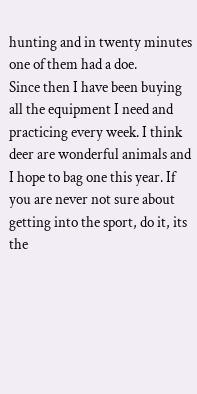hunting and in twenty minutes one of them had a doe.
Since then I have been buying all the equipment I need and practicing every week. I think deer are wonderful animals and I hope to bag one this year. If you are never not sure about getting into the sport, do it, its the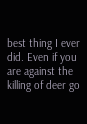best thing I ever did. Even if you are against the killing of deer go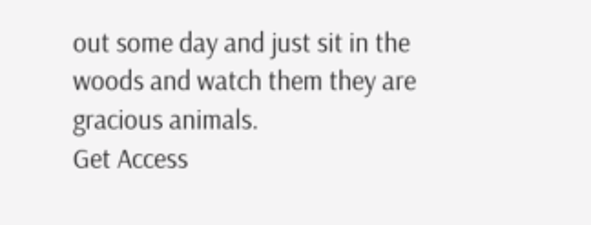out some day and just sit in the woods and watch them they are gracious animals.
Get Access